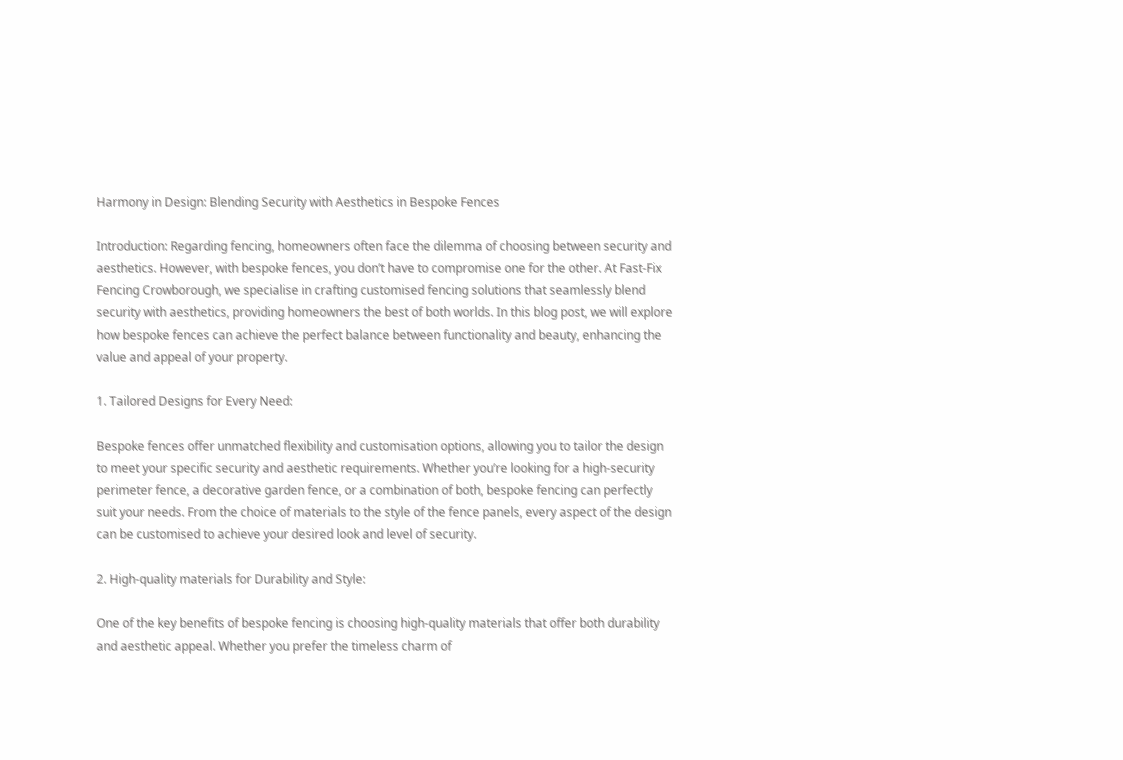Harmony in Design: Blending Security with Aesthetics in Bespoke Fences

Introduction: Regarding fencing, homeowners often face the dilemma of choosing between security and aesthetics. However, with bespoke fences, you don’t have to compromise one for the other. At Fast-Fix Fencing Crowborough, we specialise in crafting customised fencing solutions that seamlessly blend security with aesthetics, providing homeowners the best of both worlds. In this blog post, we will explore how bespoke fences can achieve the perfect balance between functionality and beauty, enhancing the value and appeal of your property.

1. Tailored Designs for Every Need:

Bespoke fences offer unmatched flexibility and customisation options, allowing you to tailor the design to meet your specific security and aesthetic requirements. Whether you’re looking for a high-security perimeter fence, a decorative garden fence, or a combination of both, bespoke fencing can perfectly suit your needs. From the choice of materials to the style of the fence panels, every aspect of the design can be customised to achieve your desired look and level of security.

2. High-quality materials for Durability and Style:

One of the key benefits of bespoke fencing is choosing high-quality materials that offer both durability and aesthetic appeal. Whether you prefer the timeless charm of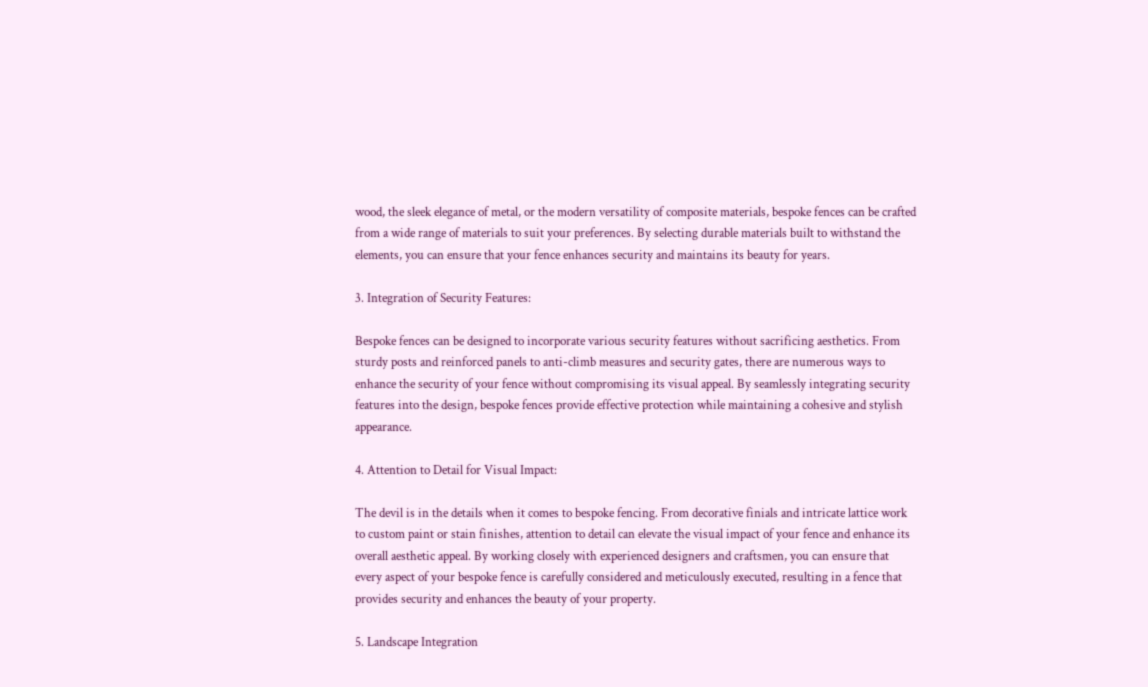wood, the sleek elegance of metal, or the modern versatility of composite materials, bespoke fences can be crafted from a wide range of materials to suit your preferences. By selecting durable materials built to withstand the elements, you can ensure that your fence enhances security and maintains its beauty for years.

3. Integration of Security Features:

Bespoke fences can be designed to incorporate various security features without sacrificing aesthetics. From sturdy posts and reinforced panels to anti-climb measures and security gates, there are numerous ways to enhance the security of your fence without compromising its visual appeal. By seamlessly integrating security features into the design, bespoke fences provide effective protection while maintaining a cohesive and stylish appearance.

4. Attention to Detail for Visual Impact:

The devil is in the details when it comes to bespoke fencing. From decorative finials and intricate lattice work to custom paint or stain finishes, attention to detail can elevate the visual impact of your fence and enhance its overall aesthetic appeal. By working closely with experienced designers and craftsmen, you can ensure that every aspect of your bespoke fence is carefully considered and meticulously executed, resulting in a fence that provides security and enhances the beauty of your property.

5. Landscape Integration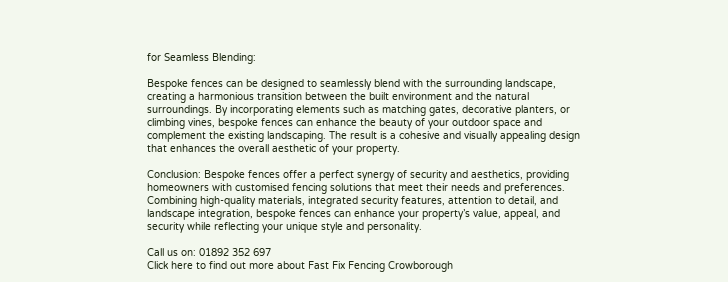for Seamless Blending:

Bespoke fences can be designed to seamlessly blend with the surrounding landscape, creating a harmonious transition between the built environment and the natural surroundings. By incorporating elements such as matching gates, decorative planters, or climbing vines, bespoke fences can enhance the beauty of your outdoor space and complement the existing landscaping. The result is a cohesive and visually appealing design that enhances the overall aesthetic of your property.

Conclusion: Bespoke fences offer a perfect synergy of security and aesthetics, providing homeowners with customised fencing solutions that meet their needs and preferences. Combining high-quality materials, integrated security features, attention to detail, and landscape integration, bespoke fences can enhance your property’s value, appeal, and security while reflecting your unique style and personality.

Call us on: 01892 352 697
Click here to find out more about Fast Fix Fencing Crowborough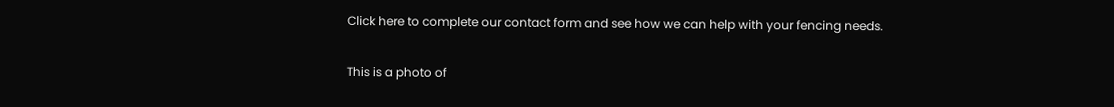Click here to complete our contact form and see how we can help with your fencing needs.

This is a photo of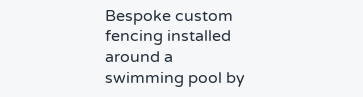Bespoke custom fencing installed around a swimming pool by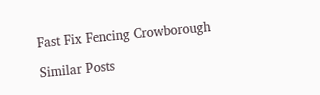Fast Fix Fencing Crowborough

Similar Posts